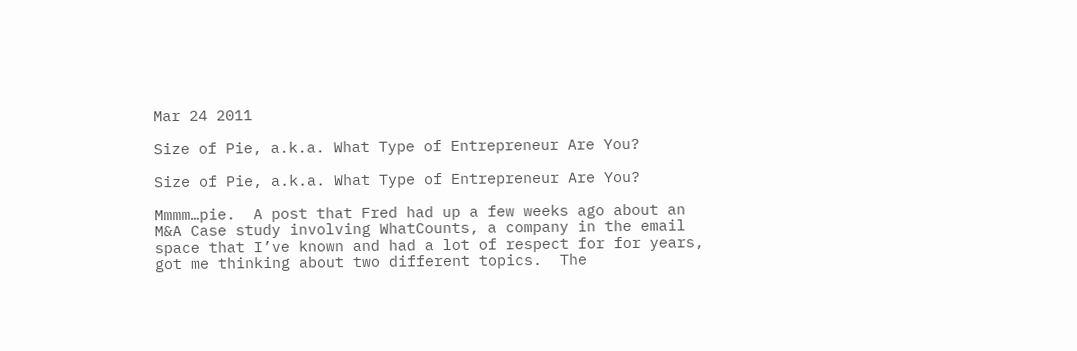Mar 24 2011

Size of Pie, a.k.a. What Type of Entrepreneur Are You?

Size of Pie, a.k.a. What Type of Entrepreneur Are You?

Mmmm…pie.  A post that Fred had up a few weeks ago about an M&A Case study involving WhatCounts, a company in the email space that I’ve known and had a lot of respect for for years, got me thinking about two different topics.  The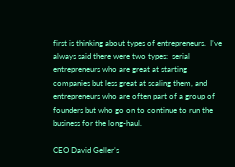first is thinking about types of entrepreneurs.  I’ve always said there were two types:  serial entrepreneurs who are great at starting companies but less great at scaling them, and entrepreneurs who are often part of a group of founders but who go on to continue to run the business for the long-haul.

CEO David Geller’s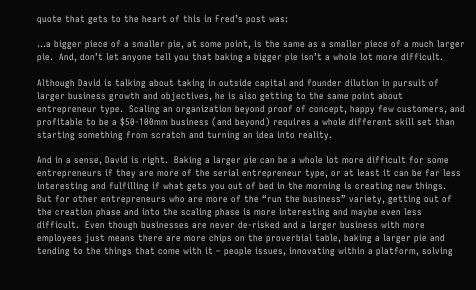quote that gets to the heart of this in Fred’s post was:

…a bigger piece of a smaller pie, at some point, is the same as a smaller piece of a much larger pie.  And, donʼt let anyone tell you that baking a bigger pie isnʼt a whole lot more difficult.

Although David is talking about taking in outside capital and founder dilution in pursuit of larger business growth and objectives, he is also getting to the same point about entrepreneur type.  Scaling an organization beyond proof of concept, happy few customers, and profitable to be a $50-100mm business (and beyond) requires a whole different skill set than starting something from scratch and turning an idea into reality.

And in a sense, David is right.  Baking a larger pie can be a whole lot more difficult for some entrepreneurs if they are more of the serial entrepreneur type, or at least it can be far less interesting and fulfilling if what gets you out of bed in the morning is creating new things.  But for other entrepreneurs who are more of the “run the business” variety, getting out of the creation phase and into the scaling phase is more interesting and maybe even less difficult.  Even though businesses are never de-risked and a larger business with more employees just means there are more chips on the proverbial table, baking a larger pie and tending to the things that come with it – people issues, innovating within a platform, solving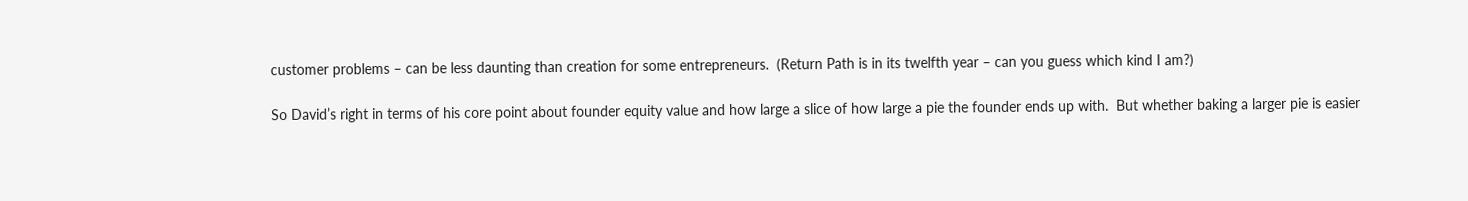customer problems – can be less daunting than creation for some entrepreneurs.  (Return Path is in its twelfth year – can you guess which kind I am?)

So David’s right in terms of his core point about founder equity value and how large a slice of how large a pie the founder ends up with.  But whether baking a larger pie is easier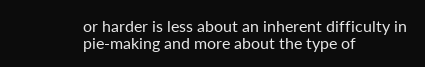or harder is less about an inherent difficulty in pie-making and more about the type of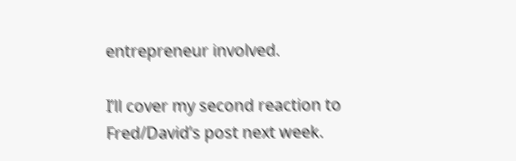entrepreneur involved.

I’ll cover my second reaction to Fred/David’s post next week.